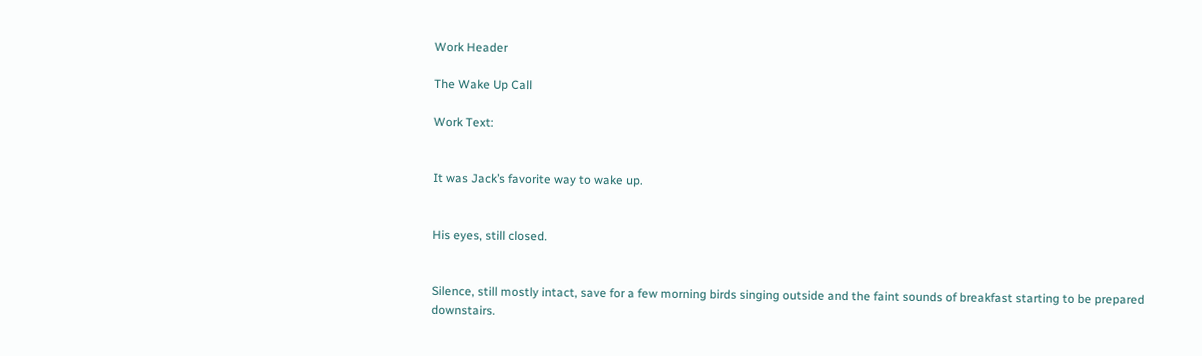Work Header

The Wake Up Call

Work Text:


It was Jack’s favorite way to wake up.


His eyes, still closed.


Silence, still mostly intact, save for a few morning birds singing outside and the faint sounds of breakfast starting to be prepared downstairs.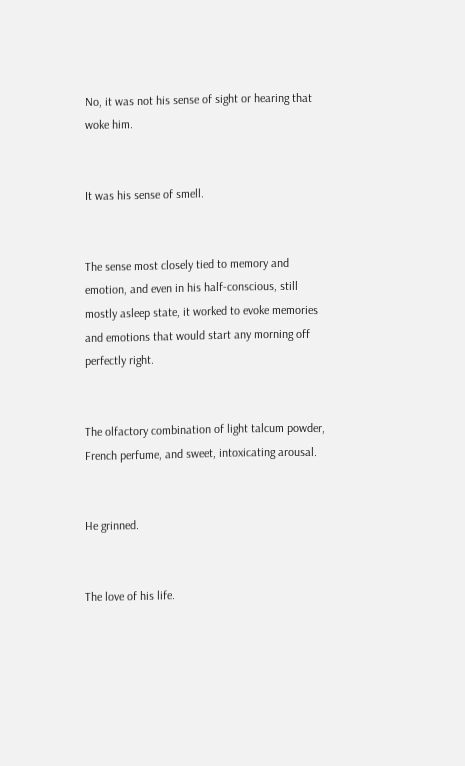No, it was not his sense of sight or hearing that woke him.


It was his sense of smell.


The sense most closely tied to memory and emotion, and even in his half-conscious, still mostly asleep state, it worked to evoke memories and emotions that would start any morning off perfectly right.


The olfactory combination of light talcum powder, French perfume, and sweet, intoxicating arousal.


He grinned.


The love of his life.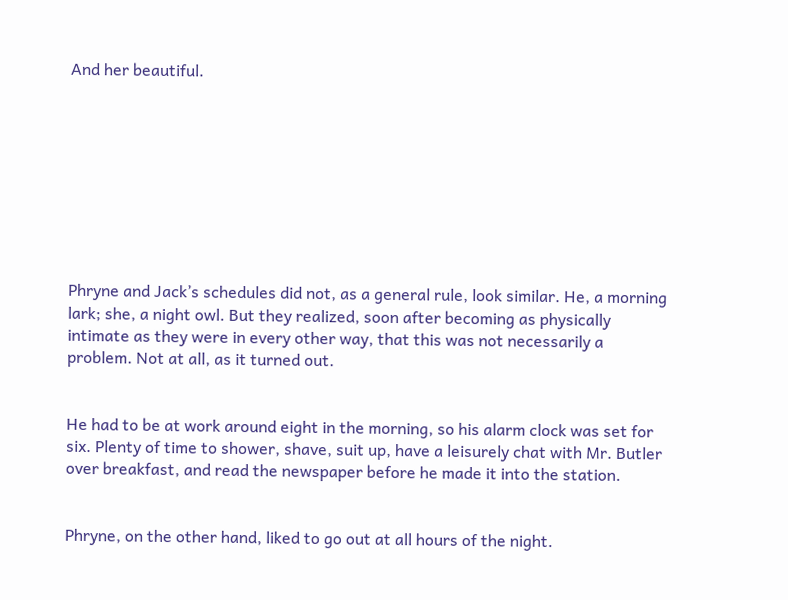And her beautiful.









Phryne and Jack’s schedules did not, as a general rule, look similar. He, a morning lark; she, a night owl. But they realized, soon after becoming as physically intimate as they were in every other way, that this was not necessarily a problem. Not at all, as it turned out.


He had to be at work around eight in the morning, so his alarm clock was set for six. Plenty of time to shower, shave, suit up, have a leisurely chat with Mr. Butler over breakfast, and read the newspaper before he made it into the station.


Phryne, on the other hand, liked to go out at all hours of the night.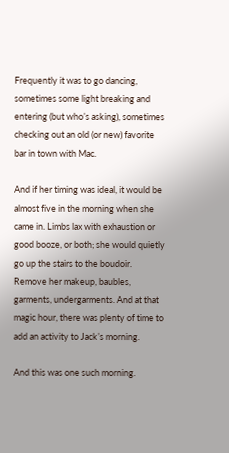Frequently it was to go dancing, sometimes some light breaking and entering (but who’s asking), sometimes checking out an old (or new) favorite bar in town with Mac.

And if her timing was ideal, it would be almost five in the morning when she came in. Limbs lax with exhaustion or good booze, or both; she would quietly go up the stairs to the boudoir. Remove her makeup, baubles, garments, undergarments. And at that magic hour, there was plenty of time to add an activity to Jack’s morning.

And this was one such morning.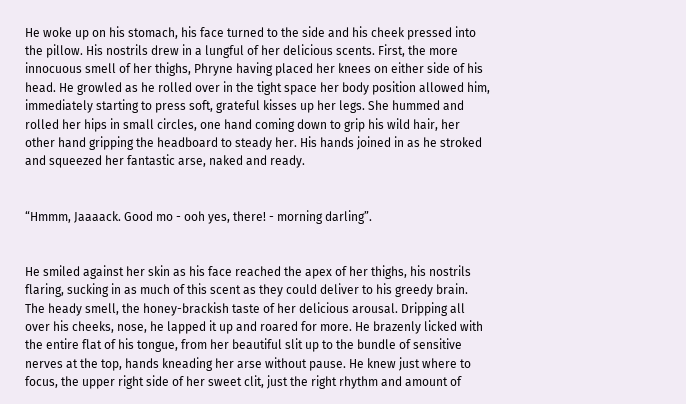He woke up on his stomach, his face turned to the side and his cheek pressed into the pillow. His nostrils drew in a lungful of her delicious scents. First, the more innocuous smell of her thighs, Phryne having placed her knees on either side of his head. He growled as he rolled over in the tight space her body position allowed him, immediately starting to press soft, grateful kisses up her legs. She hummed and rolled her hips in small circles, one hand coming down to grip his wild hair, her other hand gripping the headboard to steady her. His hands joined in as he stroked and squeezed her fantastic arse, naked and ready.


“Hmmm, Jaaaack. Good mo - ooh yes, there! - morning darling”.


He smiled against her skin as his face reached the apex of her thighs, his nostrils flaring, sucking in as much of this scent as they could deliver to his greedy brain. The heady smell, the honey-brackish taste of her delicious arousal. Dripping all over his cheeks, nose, he lapped it up and roared for more. He brazenly licked with the entire flat of his tongue, from her beautiful slit up to the bundle of sensitive nerves at the top, hands kneading her arse without pause. He knew just where to focus, the upper right side of her sweet clit, just the right rhythm and amount of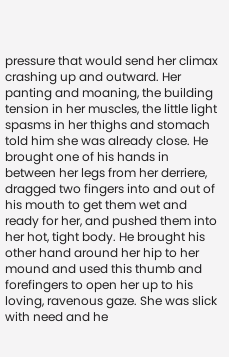pressure that would send her climax crashing up and outward. Her panting and moaning, the building tension in her muscles, the little light spasms in her thighs and stomach told him she was already close. He brought one of his hands in between her legs from her derriere, dragged two fingers into and out of his mouth to get them wet and ready for her, and pushed them into her hot, tight body. He brought his other hand around her hip to her mound and used this thumb and forefingers to open her up to his loving, ravenous gaze. She was slick with need and he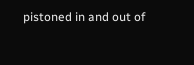pistoned in and out of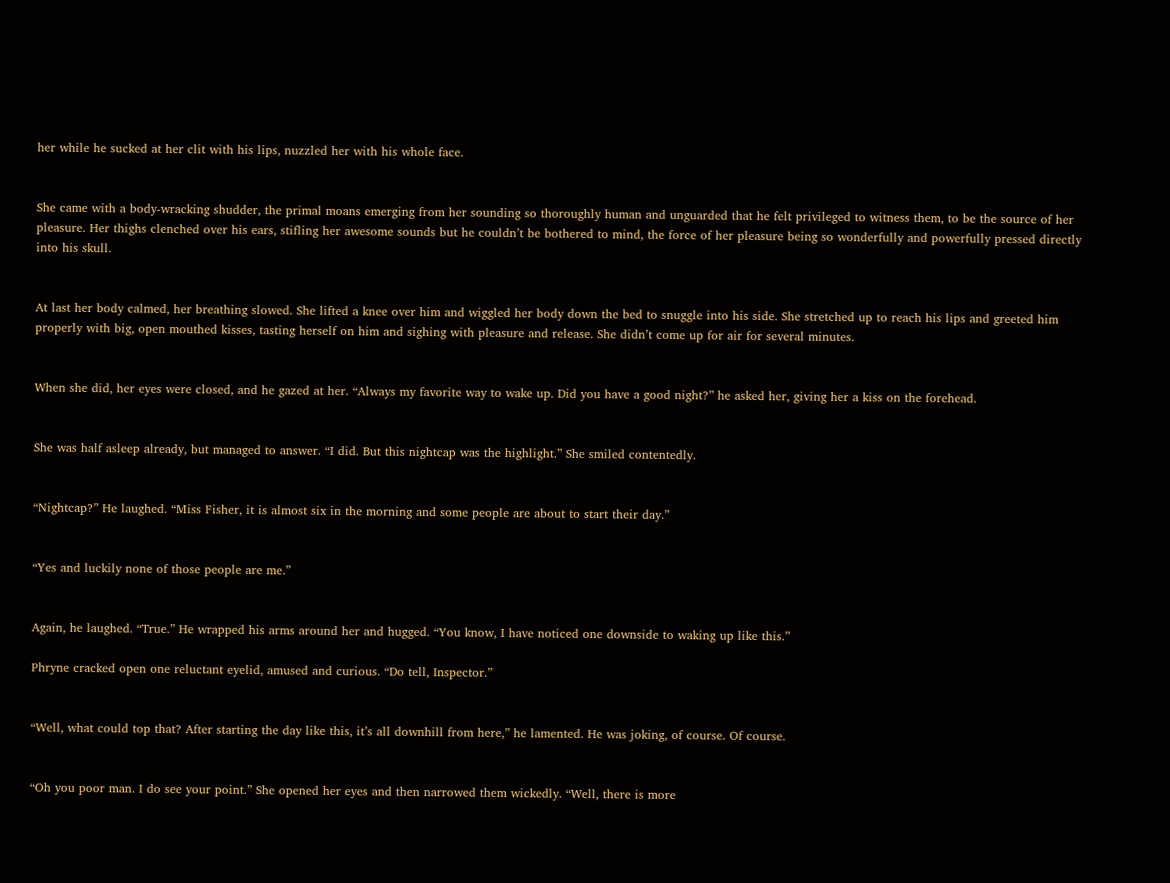her while he sucked at her clit with his lips, nuzzled her with his whole face.


She came with a body-wracking shudder, the primal moans emerging from her sounding so thoroughly human and unguarded that he felt privileged to witness them, to be the source of her pleasure. Her thighs clenched over his ears, stifling her awesome sounds but he couldn’t be bothered to mind, the force of her pleasure being so wonderfully and powerfully pressed directly into his skull.


At last her body calmed, her breathing slowed. She lifted a knee over him and wiggled her body down the bed to snuggle into his side. She stretched up to reach his lips and greeted him properly with big, open mouthed kisses, tasting herself on him and sighing with pleasure and release. She didn’t come up for air for several minutes.


When she did, her eyes were closed, and he gazed at her. “Always my favorite way to wake up. Did you have a good night?” he asked her, giving her a kiss on the forehead.


She was half asleep already, but managed to answer. “I did. But this nightcap was the highlight.” She smiled contentedly.


“Nightcap?” He laughed. “Miss Fisher, it is almost six in the morning and some people are about to start their day.”


“Yes and luckily none of those people are me.”


Again, he laughed. “True.” He wrapped his arms around her and hugged. “You know, I have noticed one downside to waking up like this.”

Phryne cracked open one reluctant eyelid, amused and curious. “Do tell, Inspector.”


“Well, what could top that? After starting the day like this, it’s all downhill from here,” he lamented. He was joking, of course. Of course.


“Oh you poor man. I do see your point.” She opened her eyes and then narrowed them wickedly. “Well, there is more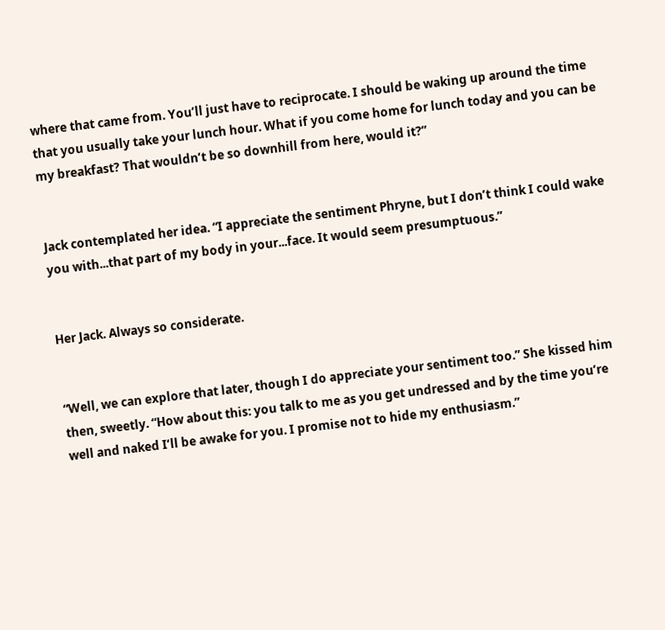where that came from. You’ll just have to reciprocate. I should be waking up around the time that you usually take your lunch hour. What if you come home for lunch today and you can be my breakfast? That wouldn’t be so downhill from here, would it?”


Jack contemplated her idea. “I appreciate the sentiment Phryne, but I don’t think I could wake you with...that part of my body in your...face. It would seem presumptuous.”


Her Jack. Always so considerate.


“Well, we can explore that later, though I do appreciate your sentiment too.” She kissed him then, sweetly. “How about this: you talk to me as you get undressed and by the time you’re well and naked I’ll be awake for you. I promise not to hide my enthusiasm.”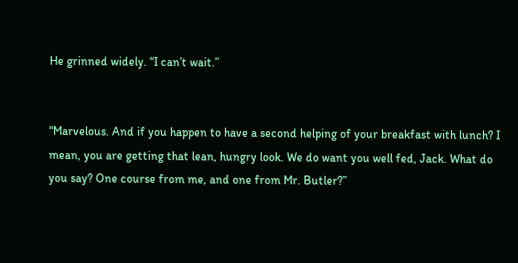He grinned widely. “I can’t wait.”


“Marvelous. And if you happen to have a second helping of your breakfast with lunch? I mean, you are getting that lean, hungry look. We do want you well fed, Jack. What do you say? One course from me, and one from Mr. Butler?”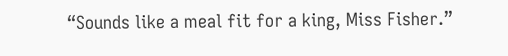“Sounds like a meal fit for a king, Miss Fisher.”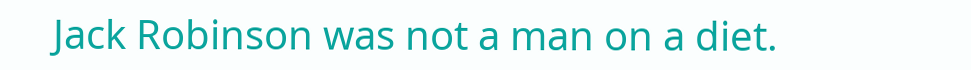Jack Robinson was not a man on a diet.